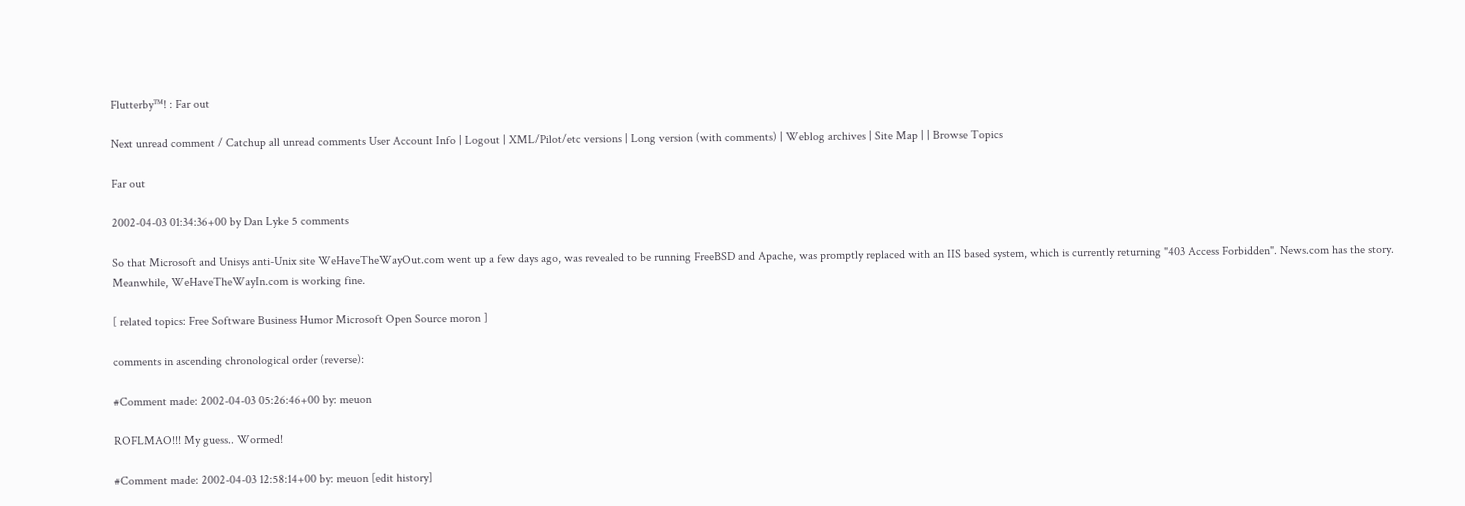Flutterby™! : Far out

Next unread comment / Catchup all unread comments User Account Info | Logout | XML/Pilot/etc versions | Long version (with comments) | Weblog archives | Site Map | | Browse Topics

Far out

2002-04-03 01:34:36+00 by Dan Lyke 5 comments

So that Microsoft and Unisys anti-Unix site WeHaveTheWayOut.com went up a few days ago, was revealed to be running FreeBSD and Apache, was promptly replaced with an IIS based system, which is currently returning "403 Access Forbidden". News.com has the story. Meanwhile, WeHaveTheWayIn.com is working fine.

[ related topics: Free Software Business Humor Microsoft Open Source moron ]

comments in ascending chronological order (reverse):

#Comment made: 2002-04-03 05:26:46+00 by: meuon

ROFLMAO!!! My guess.. Wormed!

#Comment made: 2002-04-03 12:58:14+00 by: meuon [edit history]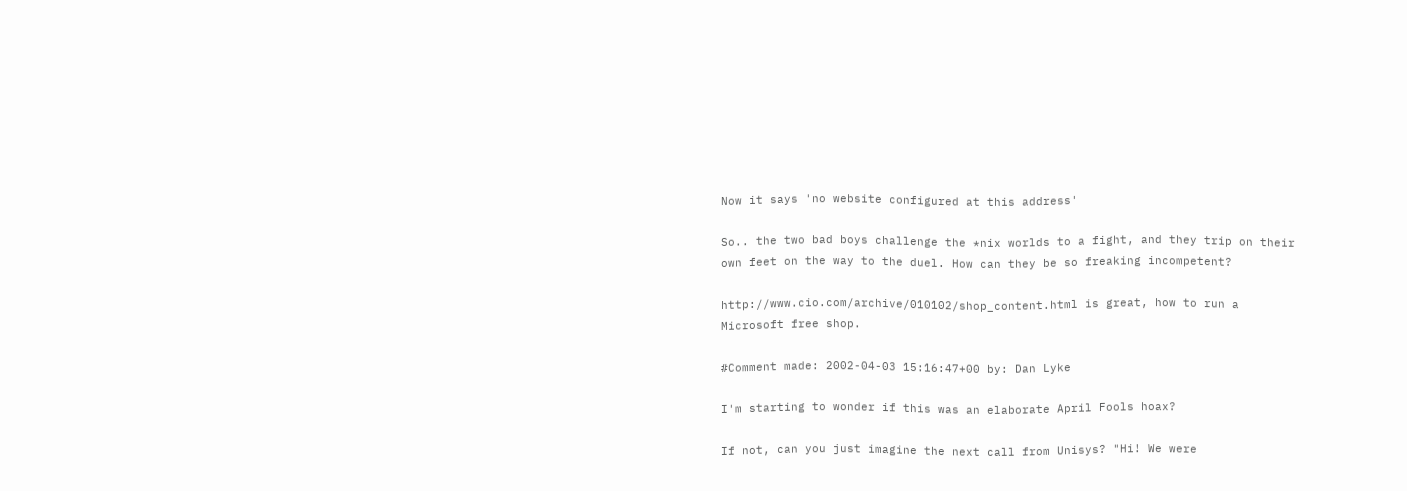Now it says 'no website configured at this address'

So.. the two bad boys challenge the *nix worlds to a fight, and they trip on their own feet on the way to the duel. How can they be so freaking incompetent?

http://www.cio.com/archive/010102/shop_content.html is great, how to run a Microsoft free shop.

#Comment made: 2002-04-03 15:16:47+00 by: Dan Lyke

I'm starting to wonder if this was an elaborate April Fools hoax?

If not, can you just imagine the next call from Unisys? "Hi! We were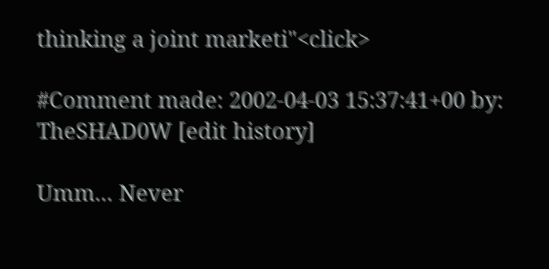thinking a joint marketi"<click>

#Comment made: 2002-04-03 15:37:41+00 by: TheSHAD0W [edit history]

Umm... Never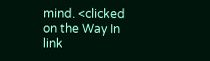mind. <clicked on the Way In link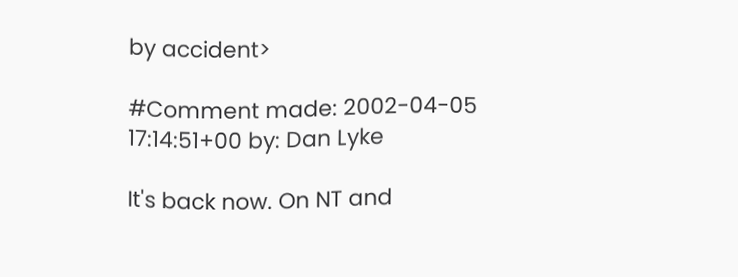by accident>

#Comment made: 2002-04-05 17:14:51+00 by: Dan Lyke

It's back now. On NT and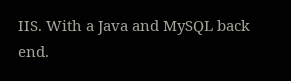IIS. With a Java and MySQL back end.